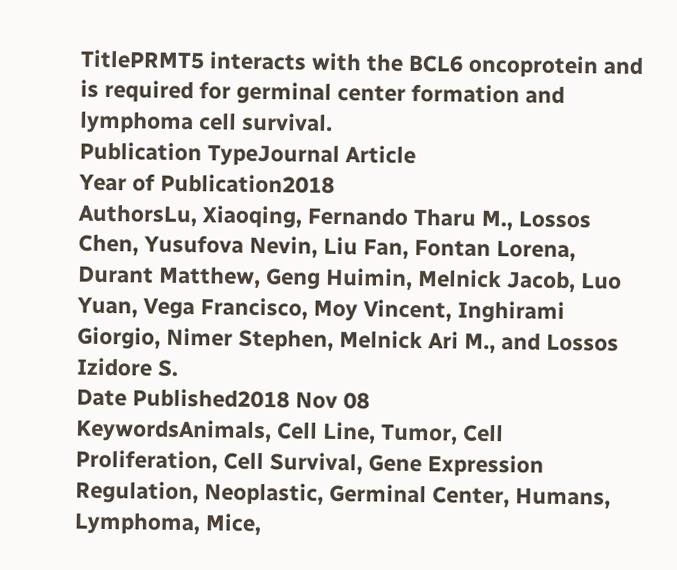TitlePRMT5 interacts with the BCL6 oncoprotein and is required for germinal center formation and lymphoma cell survival.
Publication TypeJournal Article
Year of Publication2018
AuthorsLu, Xiaoqing, Fernando Tharu M., Lossos Chen, Yusufova Nevin, Liu Fan, Fontan Lorena, Durant Matthew, Geng Huimin, Melnick Jacob, Luo Yuan, Vega Francisco, Moy Vincent, Inghirami Giorgio, Nimer Stephen, Melnick Ari M., and Lossos Izidore S.
Date Published2018 Nov 08
KeywordsAnimals, Cell Line, Tumor, Cell Proliferation, Cell Survival, Gene Expression Regulation, Neoplastic, Germinal Center, Humans, Lymphoma, Mice,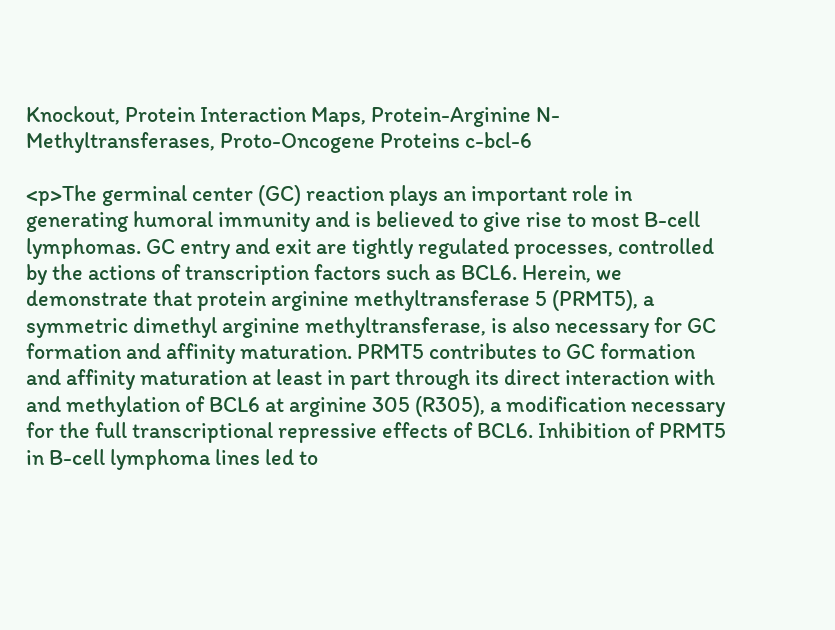Knockout, Protein Interaction Maps, Protein-Arginine N-Methyltransferases, Proto-Oncogene Proteins c-bcl-6

<p>The germinal center (GC) reaction plays an important role in generating humoral immunity and is believed to give rise to most B-cell lymphomas. GC entry and exit are tightly regulated processes, controlled by the actions of transcription factors such as BCL6. Herein, we demonstrate that protein arginine methyltransferase 5 (PRMT5), a symmetric dimethyl arginine methyltransferase, is also necessary for GC formation and affinity maturation. PRMT5 contributes to GC formation and affinity maturation at least in part through its direct interaction with and methylation of BCL6 at arginine 305 (R305), a modification necessary for the full transcriptional repressive effects of BCL6. Inhibition of PRMT5 in B-cell lymphoma lines led to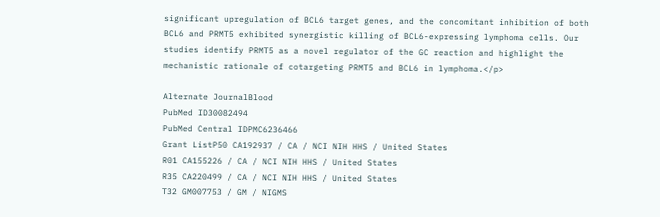significant upregulation of BCL6 target genes, and the concomitant inhibition of both BCL6 and PRMT5 exhibited synergistic killing of BCL6-expressing lymphoma cells. Our studies identify PRMT5 as a novel regulator of the GC reaction and highlight the mechanistic rationale of cotargeting PRMT5 and BCL6 in lymphoma.</p>

Alternate JournalBlood
PubMed ID30082494
PubMed Central IDPMC6236466
Grant ListP50 CA192937 / CA / NCI NIH HHS / United States
R01 CA155226 / CA / NCI NIH HHS / United States
R35 CA220499 / CA / NCI NIH HHS / United States
T32 GM007753 / GM / NIGMS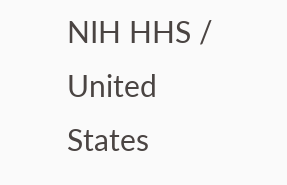NIH HHS / United States